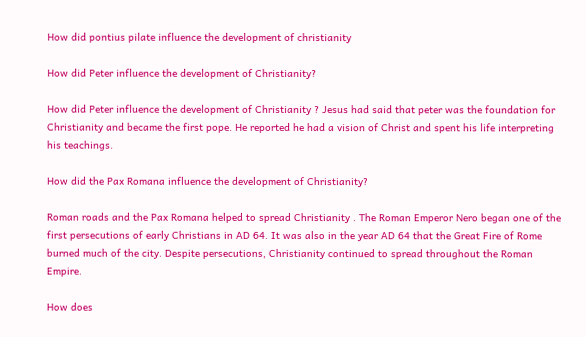How did pontius pilate influence the development of christianity

How did Peter influence the development of Christianity?

How did Peter influence the development of Christianity ? Jesus had said that peter was the foundation for Christianity and became the first pope. He reported he had a vision of Christ and spent his life interpreting his teachings.

How did the Pax Romana influence the development of Christianity?

Roman roads and the Pax Romana helped to spread Christianity . The Roman Emperor Nero began one of the first persecutions of early Christians in AD 64. It was also in the year AD 64 that the Great Fire of Rome burned much of the city. Despite persecutions, Christianity continued to spread throughout the Roman Empire.

How does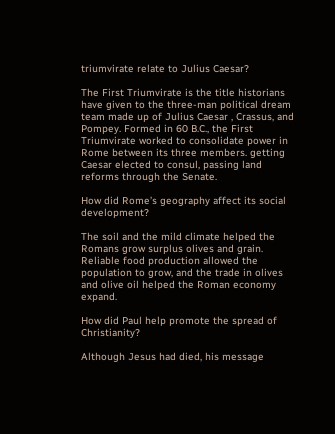triumvirate relate to Julius Caesar?

The First Triumvirate is the title historians have given to the three-man political dream team made up of Julius Caesar , Crassus, and Pompey. Formed in 60 B.C., the First Triumvirate worked to consolidate power in Rome between its three members. getting Caesar elected to consul, passing land reforms through the Senate.

How did Rome’s geography affect its social development?

The soil and the mild climate helped the Romans grow surplus olives and grain. Reliable food production allowed the population to grow, and the trade in olives and olive oil helped the Roman economy expand.

How did Paul help promote the spread of Christianity?

Although Jesus had died, his message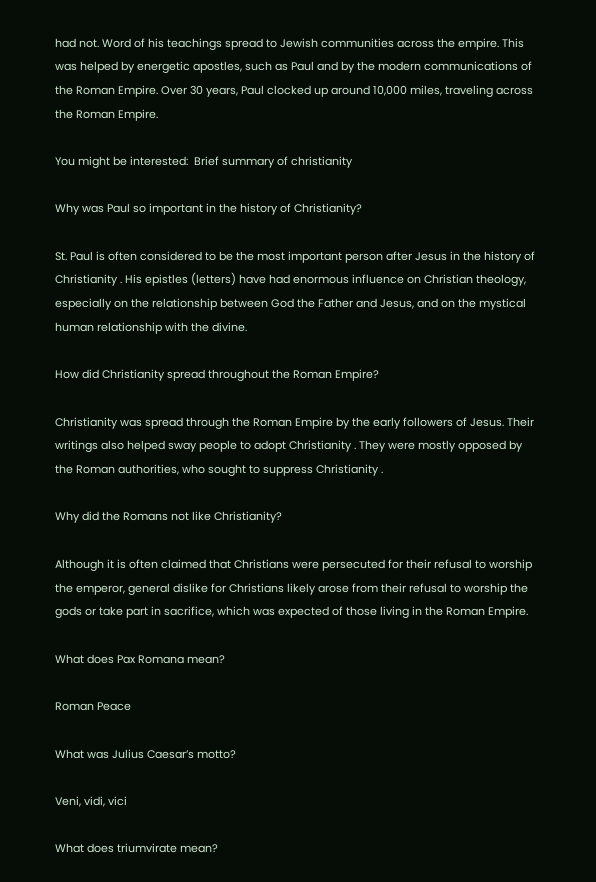had not. Word of his teachings spread to Jewish communities across the empire. This was helped by energetic apostles, such as Paul and by the modern communications of the Roman Empire. Over 30 years, Paul clocked up around 10,000 miles, traveling across the Roman Empire.

You might be interested:  Brief summary of christianity

Why was Paul so important in the history of Christianity?

St. Paul is often considered to be the most important person after Jesus in the history of Christianity . His epistles (letters) have had enormous influence on Christian theology, especially on the relationship between God the Father and Jesus, and on the mystical human relationship with the divine.

How did Christianity spread throughout the Roman Empire?

Christianity was spread through the Roman Empire by the early followers of Jesus. Their writings also helped sway people to adopt Christianity . They were mostly opposed by the Roman authorities, who sought to suppress Christianity .

Why did the Romans not like Christianity?

Although it is often claimed that Christians were persecuted for their refusal to worship the emperor, general dislike for Christians likely arose from their refusal to worship the gods or take part in sacrifice, which was expected of those living in the Roman Empire.

What does Pax Romana mean?

Roman Peace

What was Julius Caesar’s motto?

Veni, vidi, vici

What does triumvirate mean?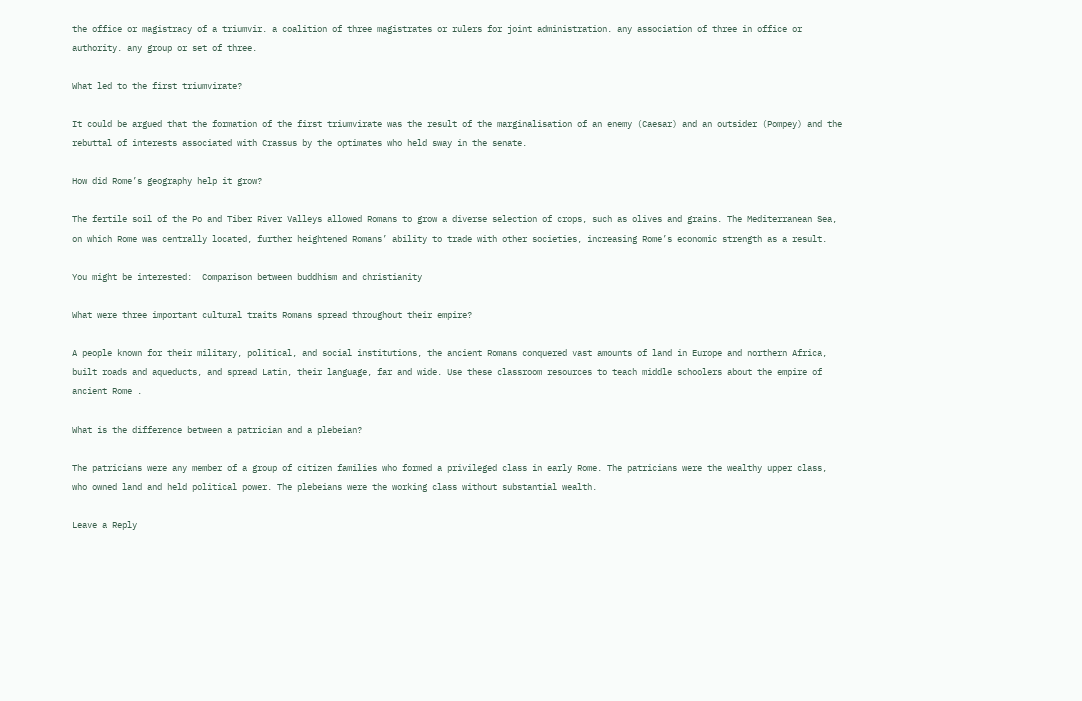the office or magistracy of a triumvir. a coalition of three magistrates or rulers for joint administration. any association of three in office or authority. any group or set of three.

What led to the first triumvirate?

It could be argued that the formation of the first triumvirate was the result of the marginalisation of an enemy (Caesar) and an outsider (Pompey) and the rebuttal of interests associated with Crassus by the optimates who held sway in the senate.

How did Rome’s geography help it grow?

The fertile soil of the Po and Tiber River Valleys allowed Romans to grow a diverse selection of crops, such as olives and grains. The Mediterranean Sea, on which Rome was centrally located, further heightened Romans’ ability to trade with other societies, increasing Rome’s economic strength as a result.

You might be interested:  Comparison between buddhism and christianity

What were three important cultural traits Romans spread throughout their empire?

A people known for their military, political, and social institutions, the ancient Romans conquered vast amounts of land in Europe and northern Africa, built roads and aqueducts, and spread Latin, their language, far and wide. Use these classroom resources to teach middle schoolers about the empire of ancient Rome .

What is the difference between a patrician and a plebeian?

The patricians were any member of a group of citizen families who formed a privileged class in early Rome. The patricians were the wealthy upper class, who owned land and held political power. The plebeians were the working class without substantial wealth.

Leave a Reply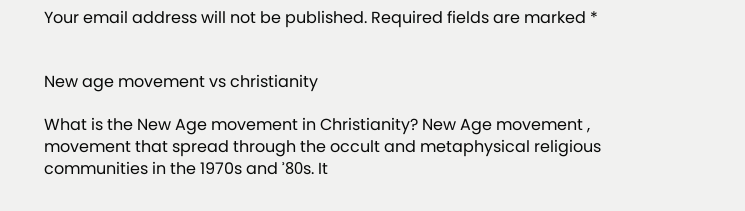Your email address will not be published. Required fields are marked *


New age movement vs christianity

What is the New Age movement in Christianity? New Age movement , movement that spread through the occult and metaphysical religious communities in the 1970s and ʾ80s. It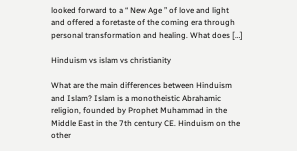looked forward to a “ New Age ” of love and light and offered a foretaste of the coming era through personal transformation and healing. What does […]

Hinduism vs islam vs christianity

What are the main differences between Hinduism and Islam? Islam is a monotheistic Abrahamic religion, founded by Prophet Muhammad in the Middle East in the 7th century CE. Hinduism on the other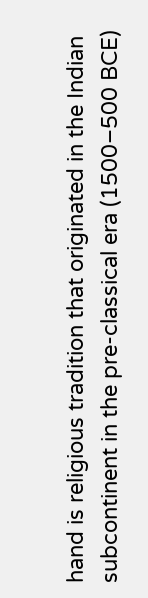hand is religious tradition that originated in the Indian subcontinent in the pre-classical era (1500–500 BCE)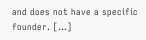and does not have a specific founder. […]